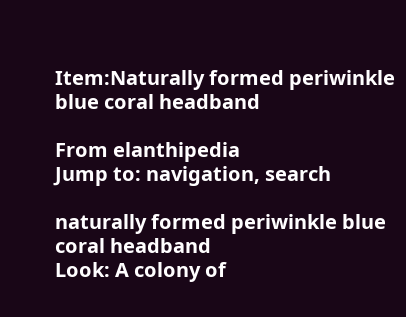Item:Naturally formed periwinkle blue coral headband

From elanthipedia
Jump to: navigation, search

naturally formed periwinkle blue coral headband
Look: A colony of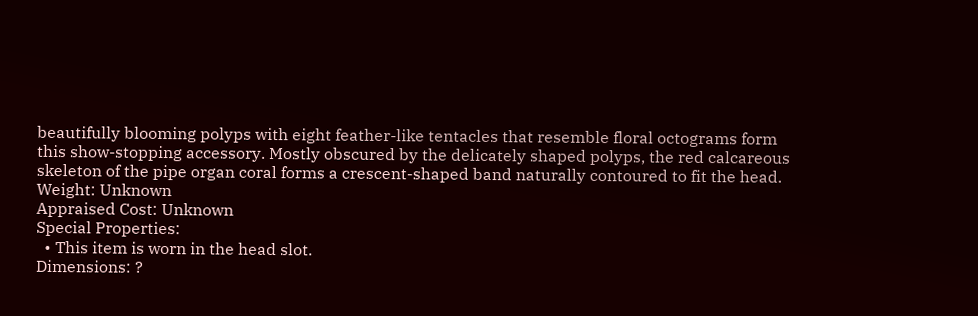beautifully blooming polyps with eight feather-like tentacles that resemble floral octograms form this show-stopping accessory. Mostly obscured by the delicately shaped polyps, the red calcareous skeleton of the pipe organ coral forms a crescent-shaped band naturally contoured to fit the head.
Weight: Unknown
Appraised Cost: Unknown
Special Properties:
  • This item is worn in the head slot.
Dimensions: ?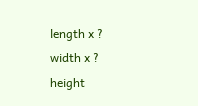length x ? width x ? height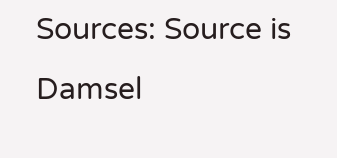Sources: Source is Damsel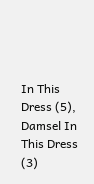In This Dress (5), Damsel In This Dress (3)